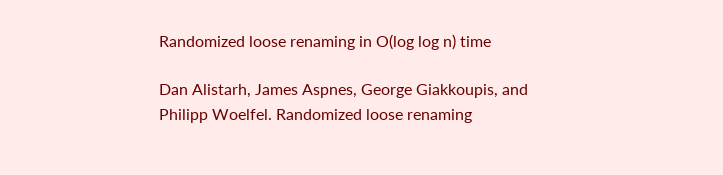Randomized loose renaming in O(log log n) time

Dan Alistarh, James Aspnes, George Giakkoupis, and Philipp Woelfel. Randomized loose renaming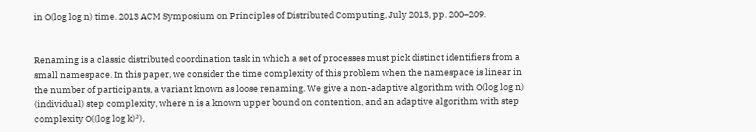in O(log log n) time. 2013 ACM Symposium on Principles of Distributed Computing, July 2013, pp. 200–209.


Renaming is a classic distributed coordination task in which a set of processes must pick distinct identifiers from a small namespace. In this paper, we consider the time complexity of this problem when the namespace is linear in the number of participants, a variant known as loose renaming. We give a non-adaptive algorithm with O(log log n) (individual) step complexity, where n is a known upper bound on contention, and an adaptive algorithm with step complexity O((log log k)²),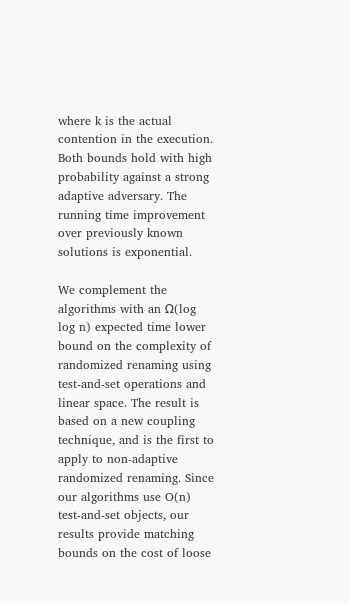where k is the actual contention in the execution. Both bounds hold with high probability against a strong adaptive adversary. The running time improvement over previously known solutions is exponential.

We complement the algorithms with an Ω(log log n) expected time lower bound on the complexity of randomized renaming using test-and-set operations and linear space. The result is based on a new coupling technique, and is the first to apply to non-adaptive randomized renaming. Since our algorithms use O(n) test-and-set objects, our results provide matching bounds on the cost of loose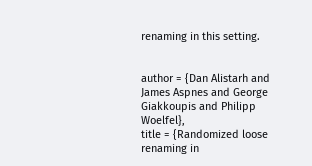renaming in this setting.


author = {Dan Alistarh and James Aspnes and George Giakkoupis and Philipp Woelfel},
title = {Randomized loose renaming in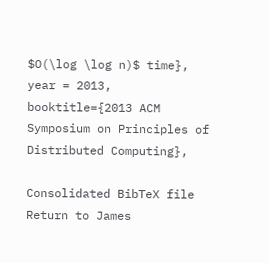$O(\log \log n)$ time},
year = 2013,
booktitle={2013 ACM Symposium on Principles of Distributed Computing},

Consolidated BibTeX file
Return to James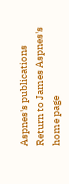Aspnes's publications
Return to James Aspnes's home page